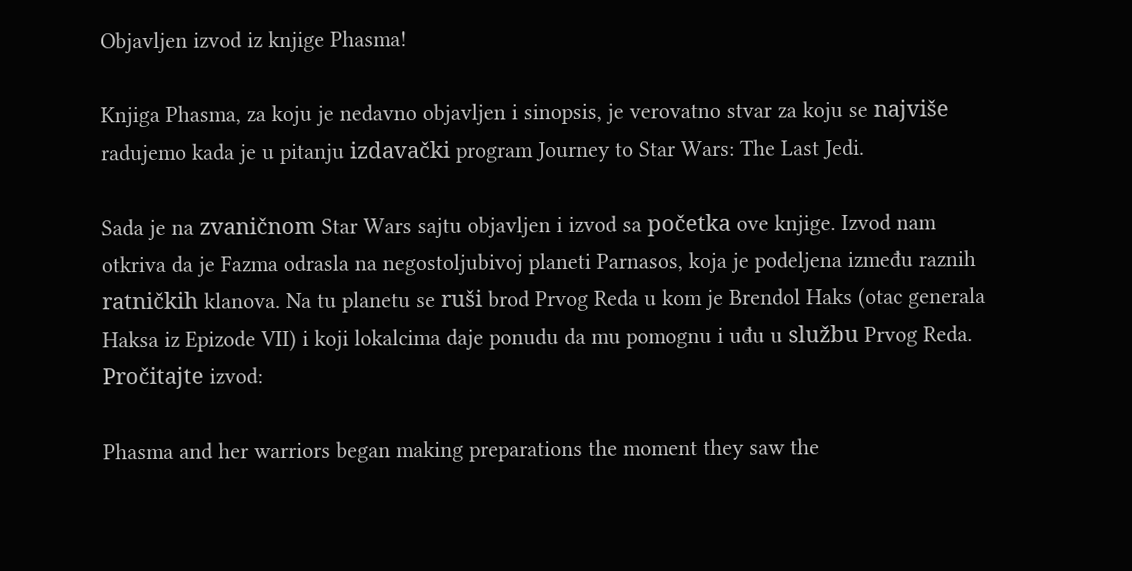Objavljen izvod iz knjige Phasma!

Knjiga Phasma, za koju je nedavno objavljen i sinopsis, je verovatno stvar za koju se najviše radujemo kada je u pitanju izdavački program Journey to Star Wars: The Last Jedi.

Sada je na zvaničnom Star Wars sajtu objavljen i izvod sa početka ove knjige. Izvod nam otkriva da je Fazma odrasla na negostoljubivoj planeti Parnasos, koja je podeljena između raznih ratničkih klanova. Na tu planetu se ruši brod Prvog Reda u kom je Brendol Haks (otac generala Haksa iz Epizode VII) i koji lokalcima daje ponudu da mu pomognu i uđu u službu Prvog Reda. Pročitajte izvod:

Phasma and her warriors began making preparations the moment they saw the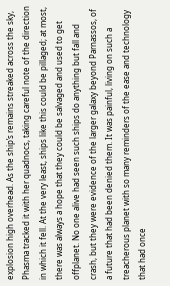explosion high overhead. As the ship’s remains streaked across the sky, Phasma tracked it with her quadnocs, taking careful note of the direction in which it fell. At the very least, ships like this could be pillaged; at most, there was always a hope that they could be salvaged and used to get offplanet. No one alive had seen such ships do anything but fall and crash, but they were evidence of the larger galaxy beyond Parnassos, of a future that had been denied them. It was painful, living on such a treacherous planet with so many reminders of the ease and technology that had once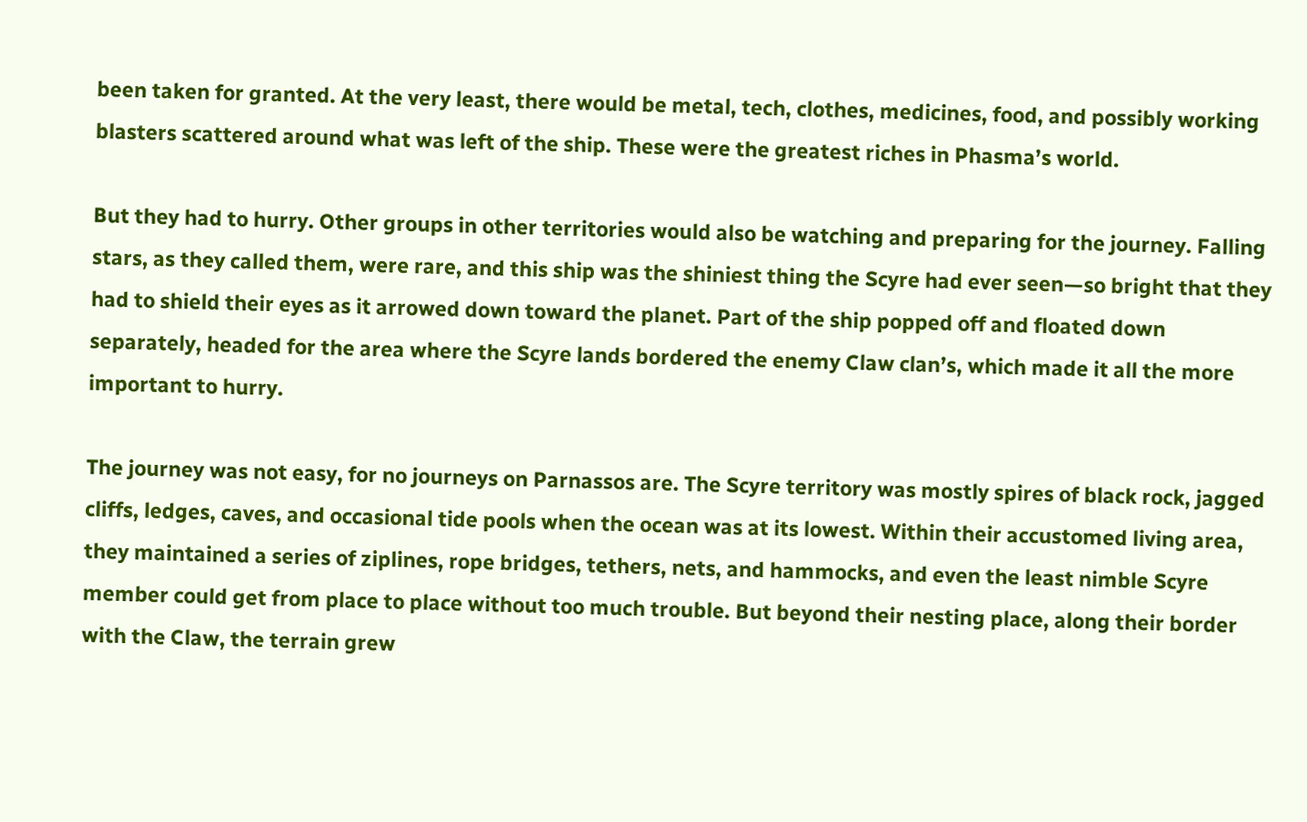been taken for granted. At the very least, there would be metal, tech, clothes, medicines, food, and possibly working blasters scattered around what was left of the ship. These were the greatest riches in Phasma’s world.

But they had to hurry. Other groups in other territories would also be watching and preparing for the journey. Falling stars, as they called them, were rare, and this ship was the shiniest thing the Scyre had ever seen—so bright that they had to shield their eyes as it arrowed down toward the planet. Part of the ship popped off and floated down separately, headed for the area where the Scyre lands bordered the enemy Claw clan’s, which made it all the more important to hurry.

The journey was not easy, for no journeys on Parnassos are. The Scyre territory was mostly spires of black rock, jagged cliffs, ledges, caves, and occasional tide pools when the ocean was at its lowest. Within their accustomed living area, they maintained a series of ziplines, rope bridges, tethers, nets, and hammocks, and even the least nimble Scyre member could get from place to place without too much trouble. But beyond their nesting place, along their border with the Claw, the terrain grew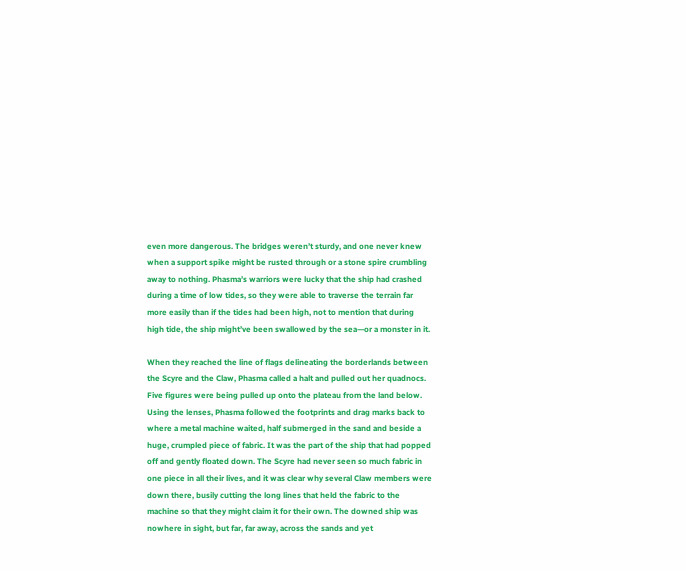even more dangerous. The bridges weren’t sturdy, and one never knew when a support spike might be rusted through or a stone spire crumbling away to nothing. Phasma’s warriors were lucky that the ship had crashed during a time of low tides, so they were able to traverse the terrain far more easily than if the tides had been high, not to mention that during high tide, the ship might’ve been swallowed by the sea—or a monster in it.

When they reached the line of flags delineating the borderlands between the Scyre and the Claw, Phasma called a halt and pulled out her quadnocs. Five figures were being pulled up onto the plateau from the land below. Using the lenses, Phasma followed the footprints and drag marks back to where a metal machine waited, half submerged in the sand and beside a huge, crumpled piece of fabric. It was the part of the ship that had popped off and gently floated down. The Scyre had never seen so much fabric in one piece in all their lives, and it was clear why several Claw members were down there, busily cutting the long lines that held the fabric to the machine so that they might claim it for their own. The downed ship was nowhere in sight, but far, far away, across the sands and yet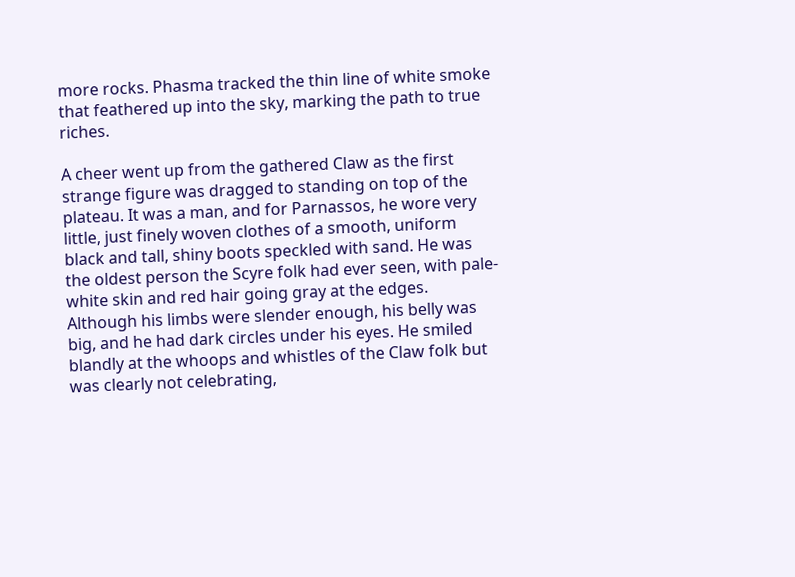more rocks. Phasma tracked the thin line of white smoke that feathered up into the sky, marking the path to true riches.

A cheer went up from the gathered Claw as the first strange figure was dragged to standing on top of the plateau. It was a man, and for Parnassos, he wore very little, just finely woven clothes of a smooth, uniform black and tall, shiny boots speckled with sand. He was the oldest person the Scyre folk had ever seen, with pale-white skin and red hair going gray at the edges. Although his limbs were slender enough, his belly was big, and he had dark circles under his eyes. He smiled blandly at the whoops and whistles of the Claw folk but was clearly not celebrating,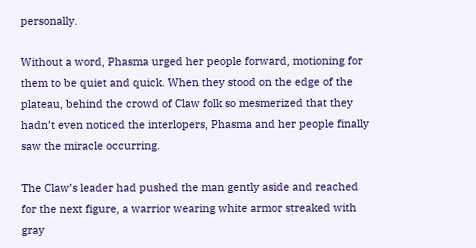personally.

Without a word, Phasma urged her people forward, motioning for them to be quiet and quick. When they stood on the edge of the plateau, behind the crowd of Claw folk so mesmerized that they hadn’t even noticed the interlopers, Phasma and her people finally saw the miracle occurring.

The Claw’s leader had pushed the man gently aside and reached for the next figure, a warrior wearing white armor streaked with gray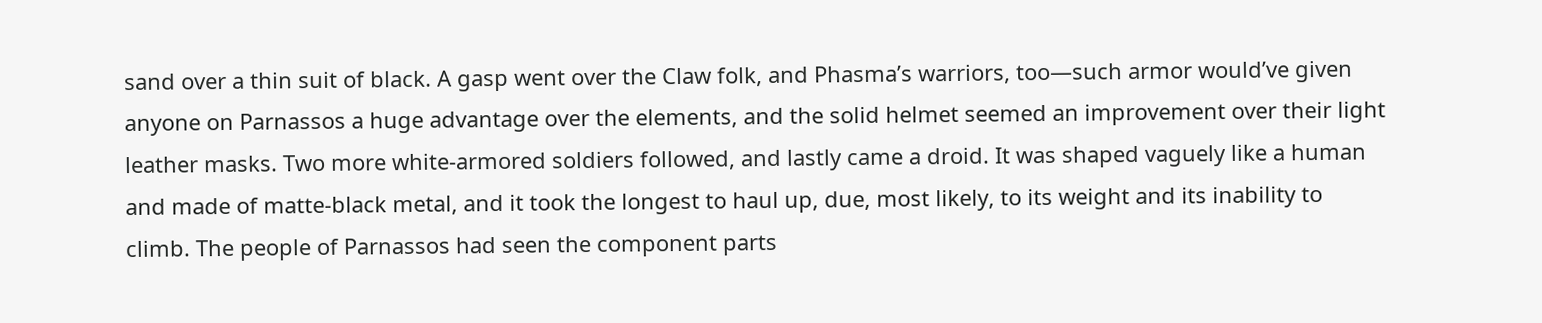sand over a thin suit of black. A gasp went over the Claw folk, and Phasma’s warriors, too—such armor would’ve given anyone on Parnassos a huge advantage over the elements, and the solid helmet seemed an improvement over their light leather masks. Two more white-armored soldiers followed, and lastly came a droid. It was shaped vaguely like a human and made of matte-black metal, and it took the longest to haul up, due, most likely, to its weight and its inability to climb. The people of Parnassos had seen the component parts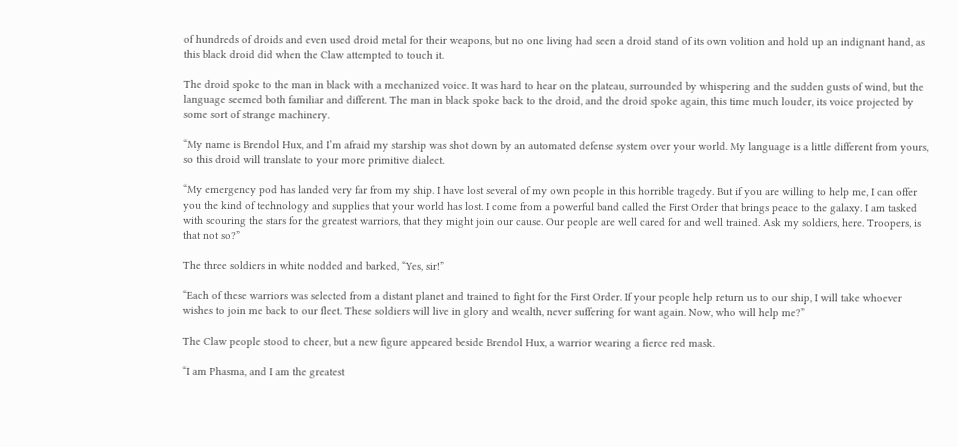of hundreds of droids and even used droid metal for their weapons, but no one living had seen a droid stand of its own volition and hold up an indignant hand, as this black droid did when the Claw attempted to touch it.

The droid spoke to the man in black with a mechanized voice. It was hard to hear on the plateau, surrounded by whispering and the sudden gusts of wind, but the language seemed both familiar and different. The man in black spoke back to the droid, and the droid spoke again, this time much louder, its voice projected by some sort of strange machinery.

“My name is Brendol Hux, and I’m afraid my starship was shot down by an automated defense system over your world. My language is a little different from yours, so this droid will translate to your more primitive dialect.

“My emergency pod has landed very far from my ship. I have lost several of my own people in this horrible tragedy. But if you are willing to help me, I can offer you the kind of technology and supplies that your world has lost. I come from a powerful band called the First Order that brings peace to the galaxy. I am tasked with scouring the stars for the greatest warriors, that they might join our cause. Our people are well cared for and well trained. Ask my soldiers, here. Troopers, is that not so?”

The three soldiers in white nodded and barked, “Yes, sir!”

“Each of these warriors was selected from a distant planet and trained to fight for the First Order. If your people help return us to our ship, I will take whoever wishes to join me back to our fleet. These soldiers will live in glory and wealth, never suffering for want again. Now, who will help me?”

The Claw people stood to cheer, but a new figure appeared beside Brendol Hux, a warrior wearing a fierce red mask.

“I am Phasma, and I am the greatest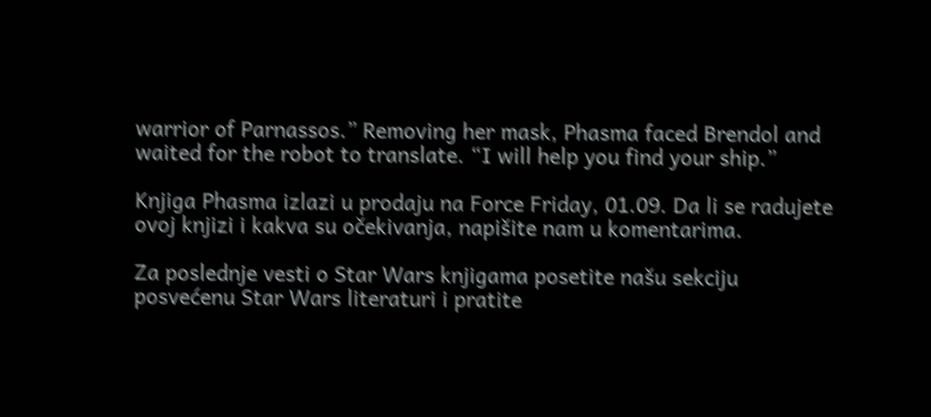warrior of Parnassos.” Removing her mask, Phasma faced Brendol and waited for the robot to translate. “I will help you find your ship.”

Knjiga Phasma izlazi u prodaju na Force Friday, 01.09. Da li se radujete ovoj knjizi i kakva su očekivanja, napišite nam u komentarima.

Za poslednje vesti o Star Wars knjigama posetite našu sekciju posvećenu Star Wars literaturi i pratite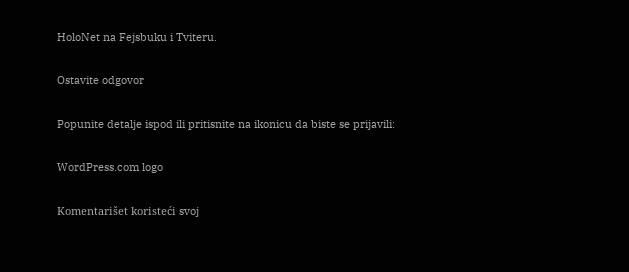HoloNet na Fejsbuku i Tviteru.

Ostavite odgovor

Popunite detalje ispod ili pritisnite na ikonicu da biste se prijavili:

WordPress.com logo

Komentarišet koristeći svoj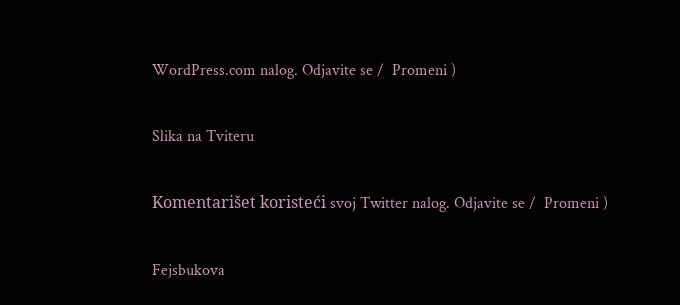WordPress.com nalog. Odjavite se /  Promeni )

Slika na Tviteru

Komentarišet koristeći svoj Twitter nalog. Odjavite se /  Promeni )

Fejsbukova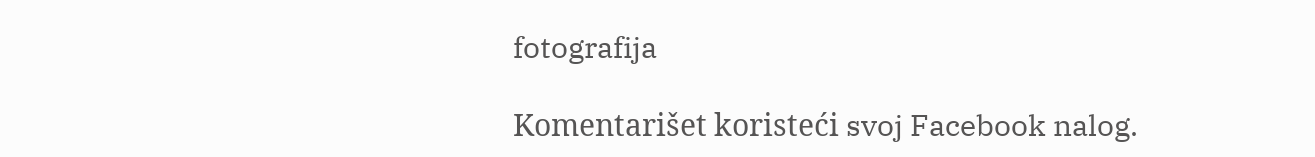fotografija

Komentarišet koristeći svoj Facebook nalog.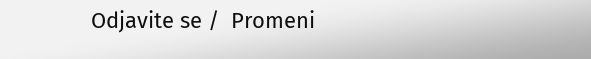Odjavite se /  Promeni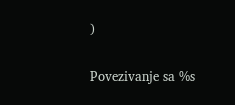)

Povezivanje sa %s